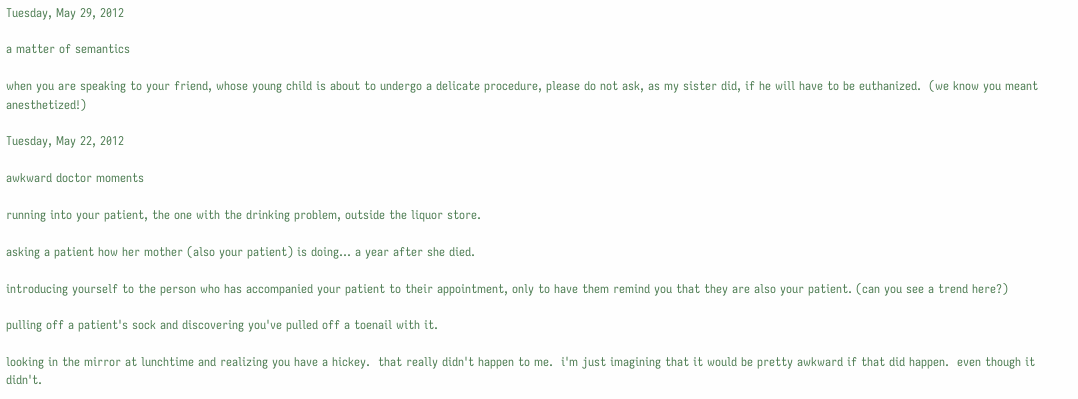Tuesday, May 29, 2012

a matter of semantics

when you are speaking to your friend, whose young child is about to undergo a delicate procedure, please do not ask, as my sister did, if he will have to be euthanized.  (we know you meant anesthetized!)

Tuesday, May 22, 2012

awkward doctor moments

running into your patient, the one with the drinking problem, outside the liquor store.

asking a patient how her mother (also your patient) is doing... a year after she died.

introducing yourself to the person who has accompanied your patient to their appointment, only to have them remind you that they are also your patient. (can you see a trend here?)

pulling off a patient's sock and discovering you've pulled off a toenail with it.

looking in the mirror at lunchtime and realizing you have a hickey.  that really didn't happen to me.  i'm just imagining that it would be pretty awkward if that did happen.  even though it didn't.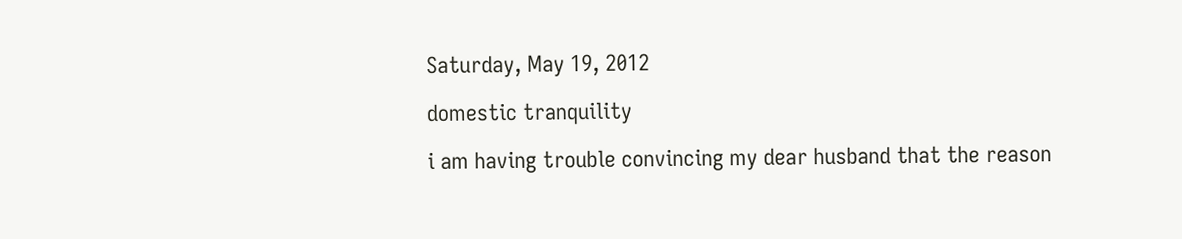Saturday, May 19, 2012

domestic tranquility

i am having trouble convincing my dear husband that the reason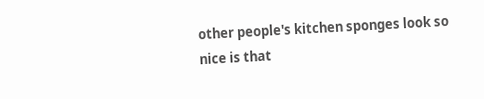other people's kitchen sponges look so nice is that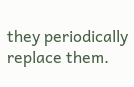they periodically replace them.